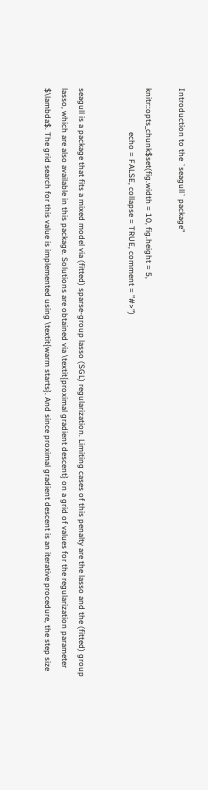Introduction to the `seagull` package"

knitr::opts_chunk$set(fig.width = 10, fig.height = 5,
                      echo = FALSE, collapse = TRUE, comment = "#>")


seagull is a package that fits a mixed model via (fitted) sparse-group lasso (SGL) regularization. Limiting cases of this penalty are the lasso and the (fitted) group lasso, which are also available in this package. Solutions are obtained via \textit{proximal gradient descent} on a grid of values for the regularization parameter $\lambda$. The grid search for this value is implemented using \textit{warm starts}. And since proximal gradient descent is an iterative procedure, the step size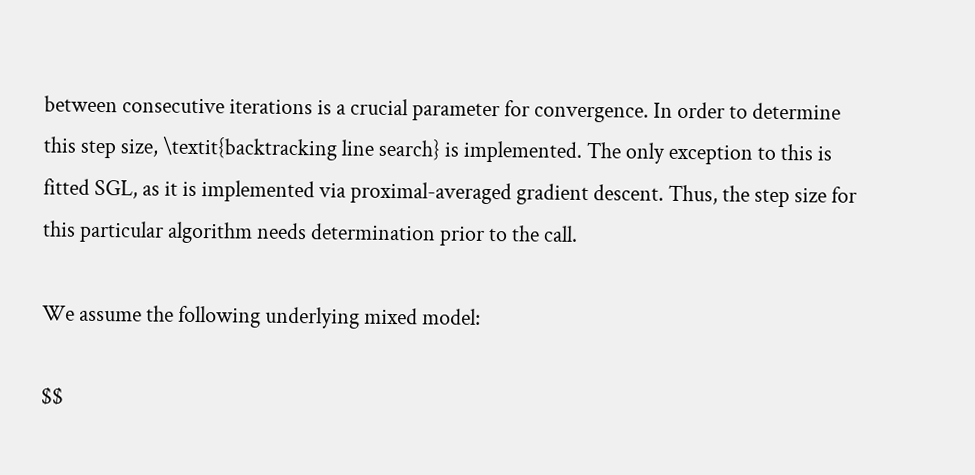between consecutive iterations is a crucial parameter for convergence. In order to determine this step size, \textit{backtracking line search} is implemented. The only exception to this is fitted SGL, as it is implemented via proximal-averaged gradient descent. Thus, the step size for this particular algorithm needs determination prior to the call.

We assume the following underlying mixed model:

$$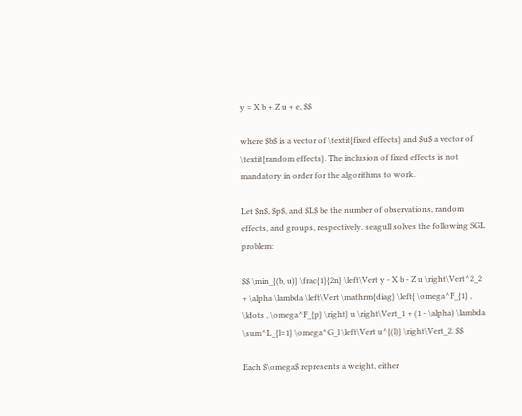y = X b + Z u + e, $$

where $b$ is a vector of \textit{fixed effects} and $u$ a vector of \textit{random effects}. The inclusion of fixed effects is not mandatory in order for the algorithms to work.

Let $n$, $p$, and $L$ be the number of observations, random effects, and groups, respectively. seagull solves the following SGL problem:

$$ \min_{(b, u)} \frac{1}{2n} \left\Vert y - X b - Z u \right\Vert^2_2 + \alpha \lambda \left\Vert \mathrm{diag} \left{ \omega^F_{1} , \ldots , \omega^F_{p} \right} u \right\Vert_1 + (1 - \alpha) \lambda \sum^L_{l=1} \omega^G_l \left\Vert u^{(l)} \right\Vert_2. $$

Each $\omega$ represents a weight, either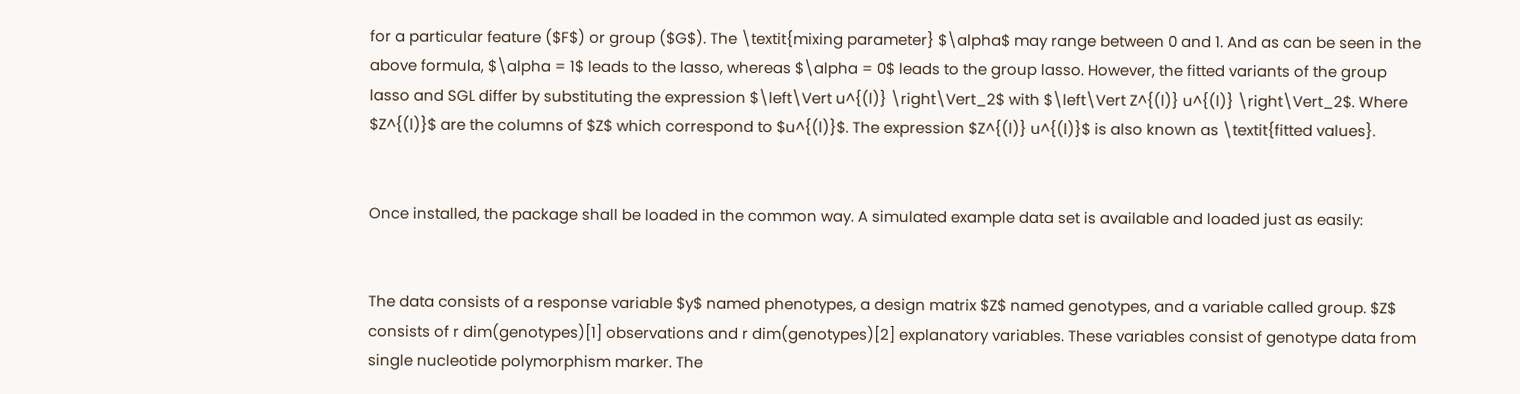for a particular feature ($F$) or group ($G$). The \textit{mixing parameter} $\alpha$ may range between 0 and 1. And as can be seen in the above formula, $\alpha = 1$ leads to the lasso, whereas $\alpha = 0$ leads to the group lasso. However, the fitted variants of the group lasso and SGL differ by substituting the expression $\left\Vert u^{(l)} \right\Vert_2$ with $\left\Vert Z^{(l)} u^{(l)} \right\Vert_2$. Where $Z^{(l)}$ are the columns of $Z$ which correspond to $u^{(l)}$. The expression $Z^{(l)} u^{(l)}$ is also known as \textit{fitted values}.


Once installed, the package shall be loaded in the common way. A simulated example data set is available and loaded just as easily:


The data consists of a response variable $y$ named phenotypes, a design matrix $Z$ named genotypes, and a variable called group. $Z$ consists of r dim(genotypes)[1] observations and r dim(genotypes)[2] explanatory variables. These variables consist of genotype data from single nucleotide polymorphism marker. The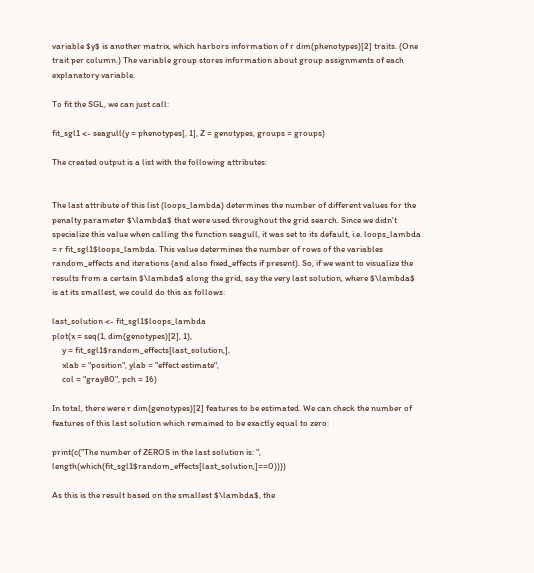variable $y$ is another matrix, which harbors information of r dim(phenotypes)[2] traits. (One trait per column.) The variable group stores information about group assignments of each explanatory variable.

To fit the SGL, we can just call:

fit_sgl1 <- seagull(y = phenotypes[, 1], Z = genotypes, groups = groups)

The created output is a list with the following attributes:


The last attribute of this list (loops_lambda) determines the number of different values for the penalty parameter $\lambda$ that were used throughout the grid search. Since we didn't specialize this value when calling the function seagull, it was set to its default, i.e. loops_lambda = r fit_sgl1$loops_lambda. This value determines the number of rows of the variables random_effects and iterations (and also fixed_effects if present). So, if we want to visualize the results from a certain $\lambda$ along the grid, say the very last solution, where $\lambda$ is at its smallest, we could do this as follows:

last_solution <- fit_sgl1$loops_lambda
plot(x = seq(1, dim(genotypes)[2], 1),
     y = fit_sgl1$random_effects[last_solution,],
     xlab = "position", ylab = "effect estimate",
     col = "gray80", pch = 16)

In total, there were r dim(genotypes)[2] features to be estimated. We can check the number of features of this last solution which remained to be exactly equal to zero:

print(c("The number of ZEROS in the last solution is: ", length(which(fit_sgl1$random_effects[last_solution,]==0))))

As this is the result based on the smallest $\lambda$, the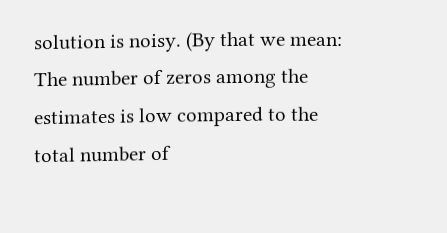solution is noisy. (By that we mean: The number of zeros among the estimates is low compared to the total number of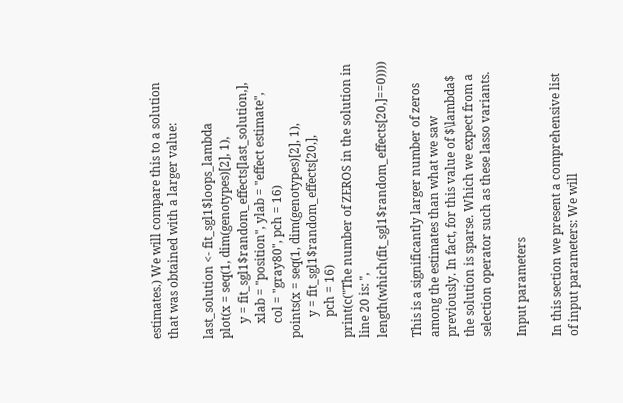estimates.) We will compare this to a solution that was obtained with a larger value:

last_solution <- fit_sgl1$loops_lambda
plot(x = seq(1, dim(genotypes)[2], 1),
     y = fit_sgl1$random_effects[last_solution,],
     xlab = "position", ylab = "effect estimate",
     col = "gray80", pch = 16)
points(x = seq(1, dim(genotypes)[2], 1),
       y = fit_sgl1$random_effects[20,],
       pch = 16)
print(c("The number of ZEROS in the solution in line 20 is: ", length(which(fit_sgl1$random_effects[20,]==0))))

This is a significantly larger number of zeros among the estimates than what we saw previously. In fact, for this value of $\lambda$ the solution is sparse. Which we expect from a selection operator such as these lasso variants.

Input parameters

In this section we present a comprehensive list of input parameters: We will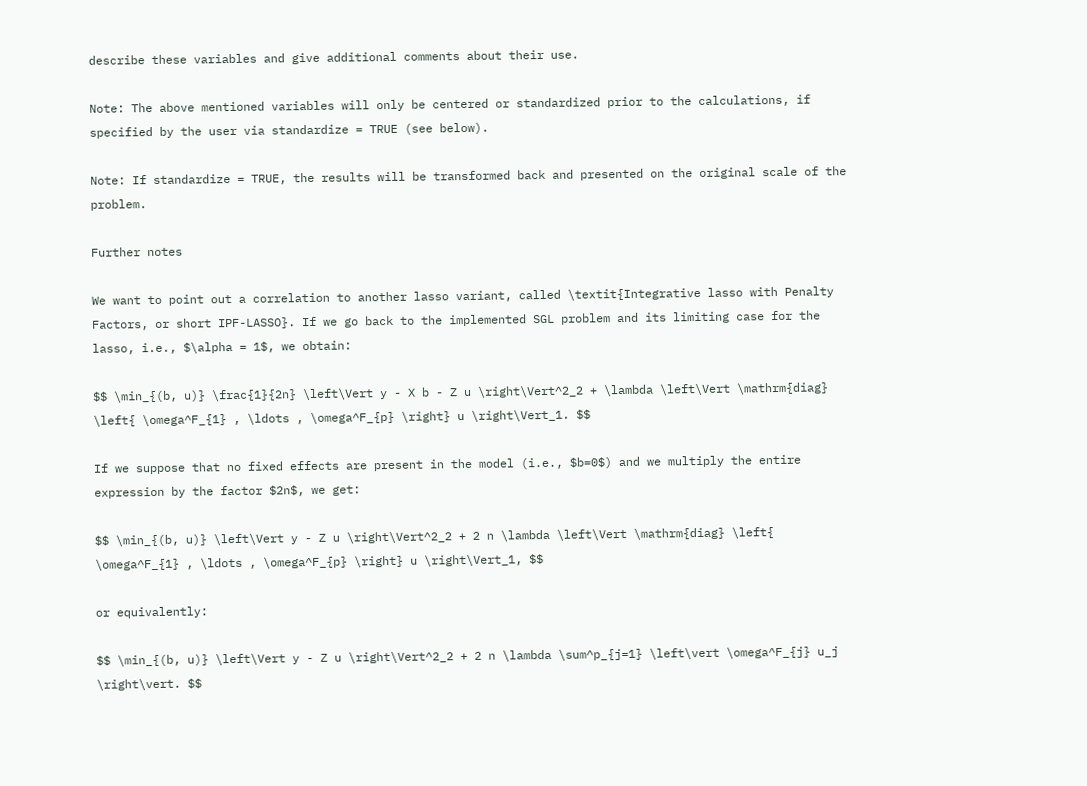describe these variables and give additional comments about their use.

Note: The above mentioned variables will only be centered or standardized prior to the calculations, if specified by the user via standardize = TRUE (see below).

Note: If standardize = TRUE, the results will be transformed back and presented on the original scale of the problem.

Further notes

We want to point out a correlation to another lasso variant, called \textit{Integrative lasso with Penalty Factors, or short IPF-LASSO}. If we go back to the implemented SGL problem and its limiting case for the lasso, i.e., $\alpha = 1$, we obtain:

$$ \min_{(b, u)} \frac{1}{2n} \left\Vert y - X b - Z u \right\Vert^2_2 + \lambda \left\Vert \mathrm{diag} \left{ \omega^F_{1} , \ldots , \omega^F_{p} \right} u \right\Vert_1. $$

If we suppose that no fixed effects are present in the model (i.e., $b=0$) and we multiply the entire expression by the factor $2n$, we get:

$$ \min_{(b, u)} \left\Vert y - Z u \right\Vert^2_2 + 2 n \lambda \left\Vert \mathrm{diag} \left{ \omega^F_{1} , \ldots , \omega^F_{p} \right} u \right\Vert_1, $$

or equivalently:

$$ \min_{(b, u)} \left\Vert y - Z u \right\Vert^2_2 + 2 n \lambda \sum^p_{j=1} \left\vert \omega^F_{j} u_j \right\vert. $$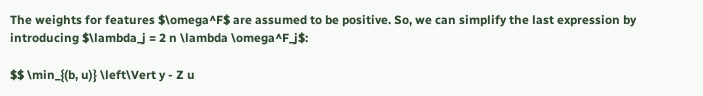The weights for features $\omega^F$ are assumed to be positive. So, we can simplify the last expression by introducing $\lambda_j = 2 n \lambda \omega^F_j$:

$$ \min_{(b, u)} \left\Vert y - Z u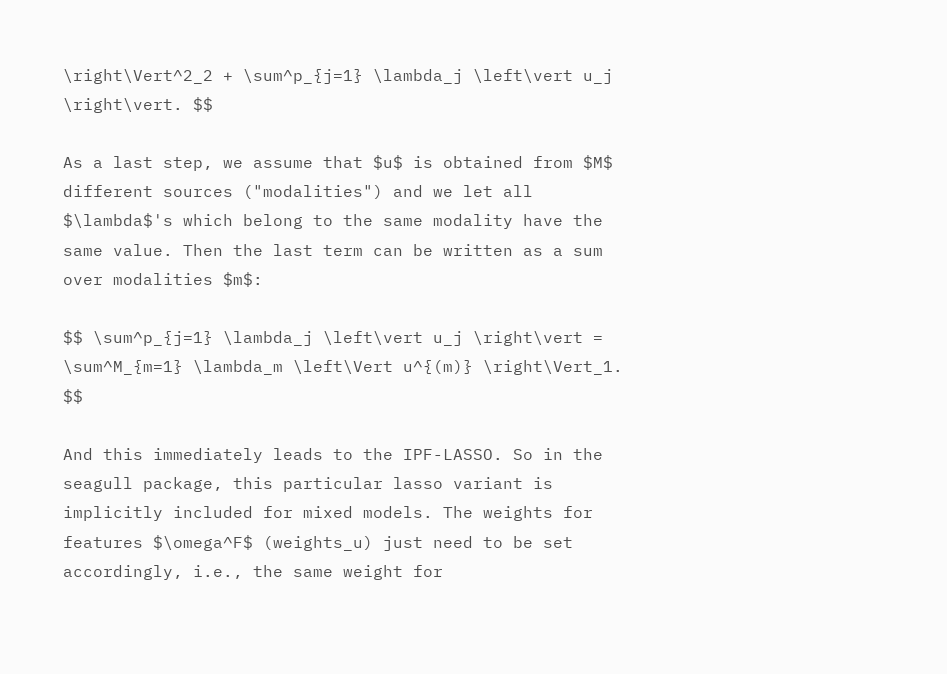\right\Vert^2_2 + \sum^p_{j=1} \lambda_j \left\vert u_j \right\vert. $$

As a last step, we assume that $u$ is obtained from $M$ different sources ("modalities") and we let all $\lambda$'s which belong to the same modality have the same value. Then the last term can be written as a sum over modalities $m$:

$$ \sum^p_{j=1} \lambda_j \left\vert u_j \right\vert = \sum^M_{m=1} \lambda_m \left\Vert u^{(m)} \right\Vert_1. $$

And this immediately leads to the IPF-LASSO. So in the seagull package, this particular lasso variant is implicitly included for mixed models. The weights for features $\omega^F$ (weights_u) just need to be set accordingly, i.e., the same weight for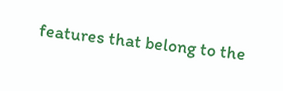features that belong to the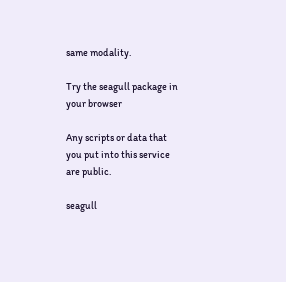same modality.

Try the seagull package in your browser

Any scripts or data that you put into this service are public.

seagull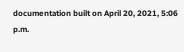documentation built on April 20, 2021, 5:06 p.m.